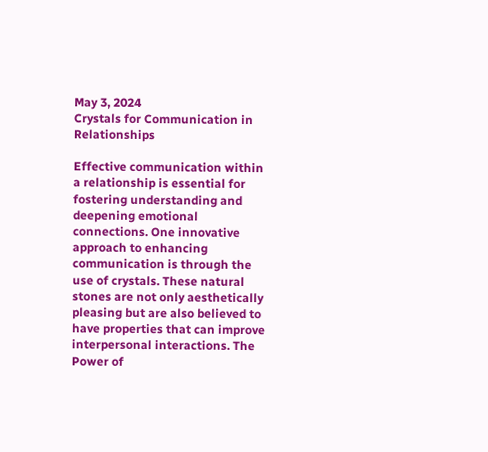May 3, 2024
Crystals for Communication in Relationships

Effective communication within a relationship is essential for fostering understanding and deepening emotional connections. One innovative approach to enhancing communication is through the use of crystals. These natural stones are not only aesthetically pleasing but are also believed to have properties that can improve interpersonal interactions. The Power of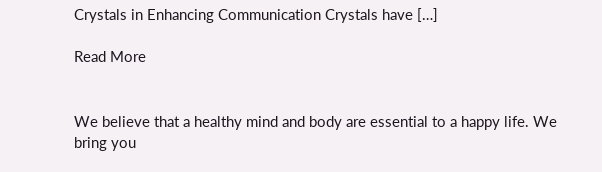Crystals in Enhancing Communication Crystals have […]

Read More


We believe that a healthy mind and body are essential to a happy life. We bring you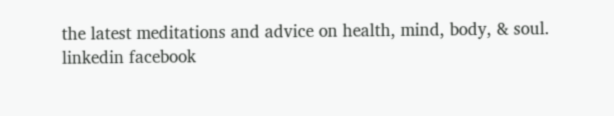the latest meditations and advice on health, mind, body, & soul.
linkedin facebook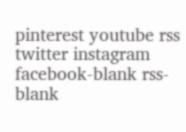pinterest youtube rss twitter instagram facebook-blank rss-blank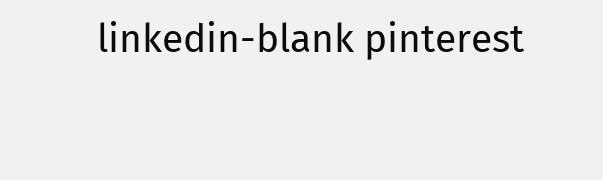linkedin-blank pinterest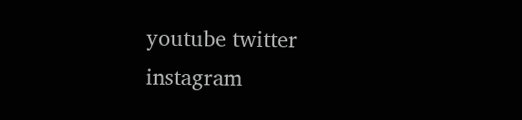youtube twitter instagram